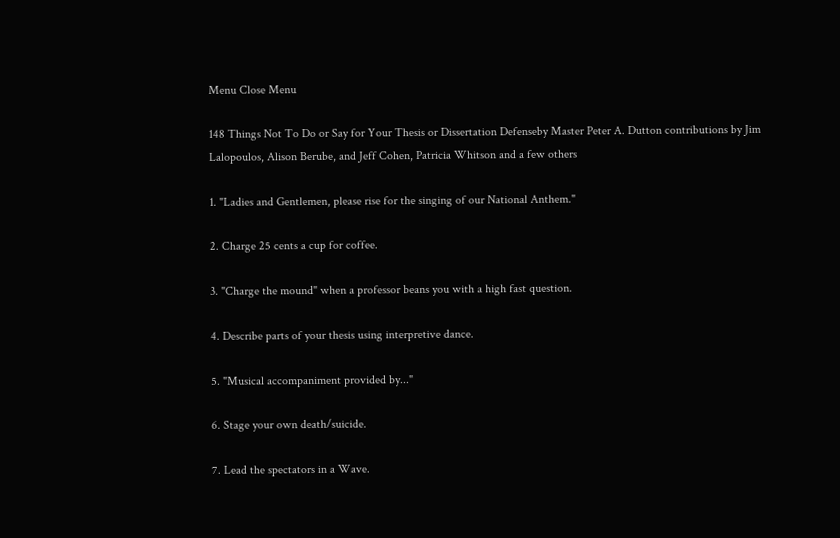Menu Close Menu

148 Things Not To Do or Say for Your Thesis or Dissertation Defenseby Master Peter A. Dutton contributions by Jim Lalopoulos, Alison Berube, and Jeff Cohen, Patricia Whitson and a few others

1. "Ladies and Gentlemen, please rise for the singing of our National Anthem."

2. Charge 25 cents a cup for coffee.

3. "Charge the mound" when a professor beans you with a high fast question.

4. Describe parts of your thesis using interpretive dance.

5. "Musical accompaniment provided by..."

6. Stage your own death/suicide.

7. Lead the spectators in a Wave.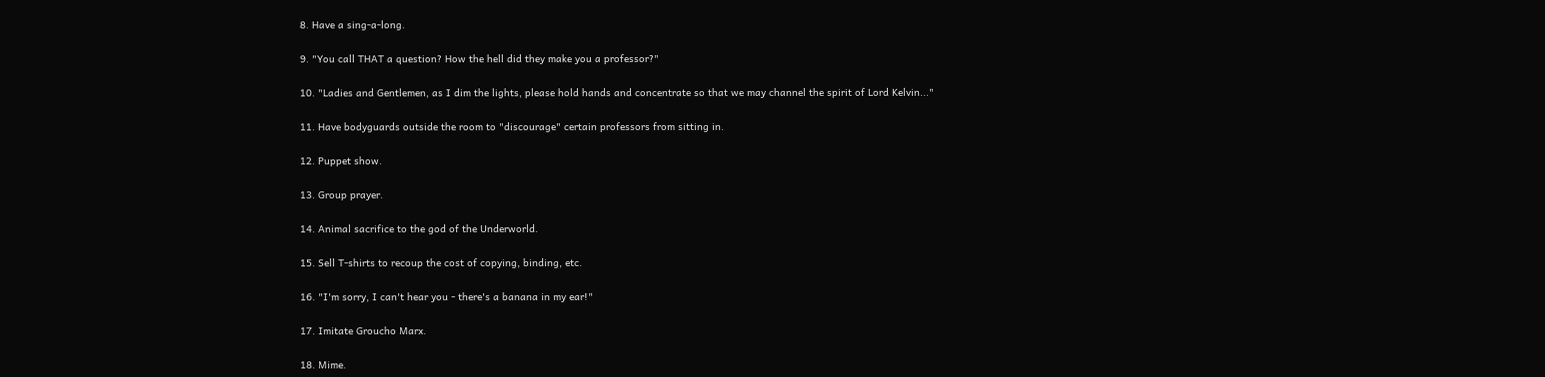8. Have a sing-a-long.

9. "You call THAT a question? How the hell did they make you a professor?"

10. "Ladies and Gentlemen, as I dim the lights, please hold hands and concentrate so that we may channel the spirit of Lord Kelvin..."

11. Have bodyguards outside the room to "discourage" certain professors from sitting in.

12. Puppet show.

13. Group prayer.

14. Animal sacrifice to the god of the Underworld.

15. Sell T-shirts to recoup the cost of copying, binding, etc.

16. "I'm sorry, I can't hear you - there's a banana in my ear!"

17. Imitate Groucho Marx.

18. Mime.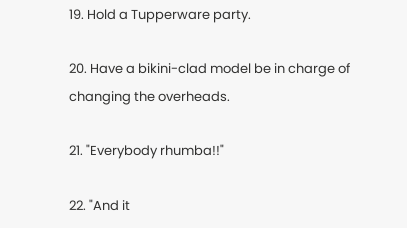19. Hold a Tupperware party.

20. Have a bikini-clad model be in charge of changing the overheads.

21. "Everybody rhumba!!"

22. "And it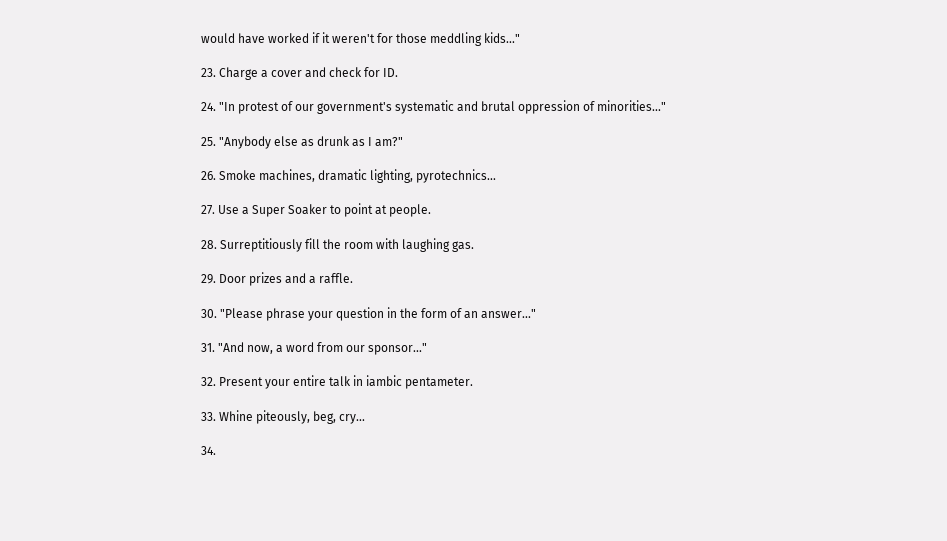would have worked if it weren't for those meddling kids..."

23. Charge a cover and check for ID.

24. "In protest of our government's systematic and brutal oppression of minorities..."

25. "Anybody else as drunk as I am?"

26. Smoke machines, dramatic lighting, pyrotechnics...

27. Use a Super Soaker to point at people.

28. Surreptitiously fill the room with laughing gas.

29. Door prizes and a raffle.

30. "Please phrase your question in the form of an answer..."

31. "And now, a word from our sponsor..."

32. Present your entire talk in iambic pentameter.

33. Whine piteously, beg, cry...

34.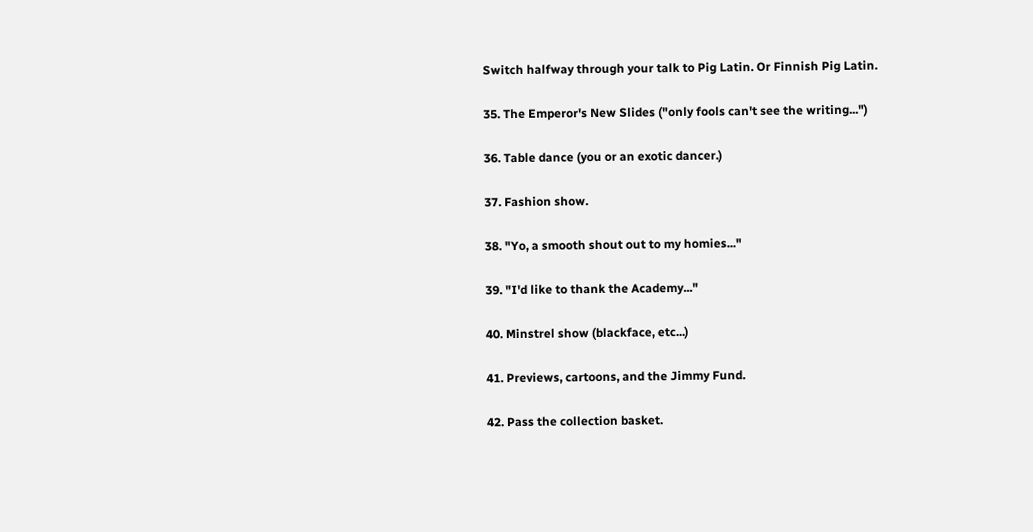Switch halfway through your talk to Pig Latin. Or Finnish Pig Latin.

35. The Emperor's New Slides ("only fools can't see the writing...")

36. Table dance (you or an exotic dancer.)

37. Fashion show.

38. "Yo, a smooth shout out to my homies..."

39. "I'd like to thank the Academy..."

40. Minstrel show (blackface, etc...)

41. Previews, cartoons, and the Jimmy Fund.

42. Pass the collection basket.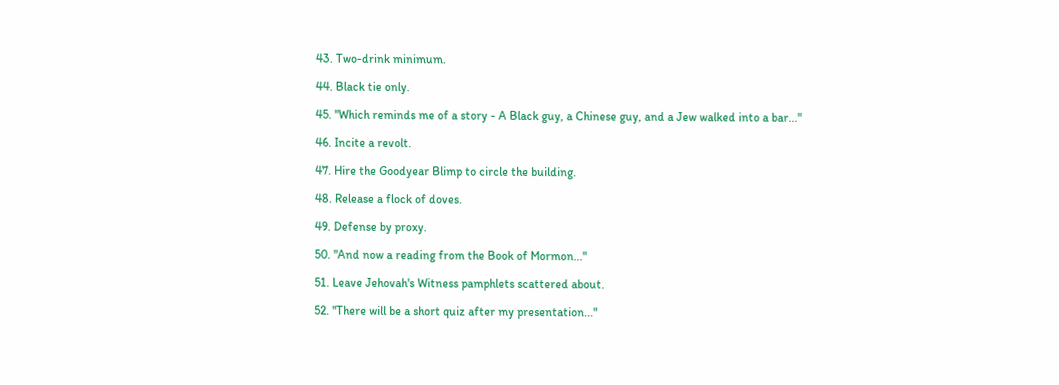43. Two-drink minimum.

44. Black tie only.

45. "Which reminds me of a story - A Black guy, a Chinese guy, and a Jew walked into a bar..."

46. Incite a revolt.

47. Hire the Goodyear Blimp to circle the building.

48. Release a flock of doves.

49. Defense by proxy.

50. "And now a reading from the Book of Mormon..."

51. Leave Jehovah's Witness pamphlets scattered about.

52. "There will be a short quiz after my presentation..."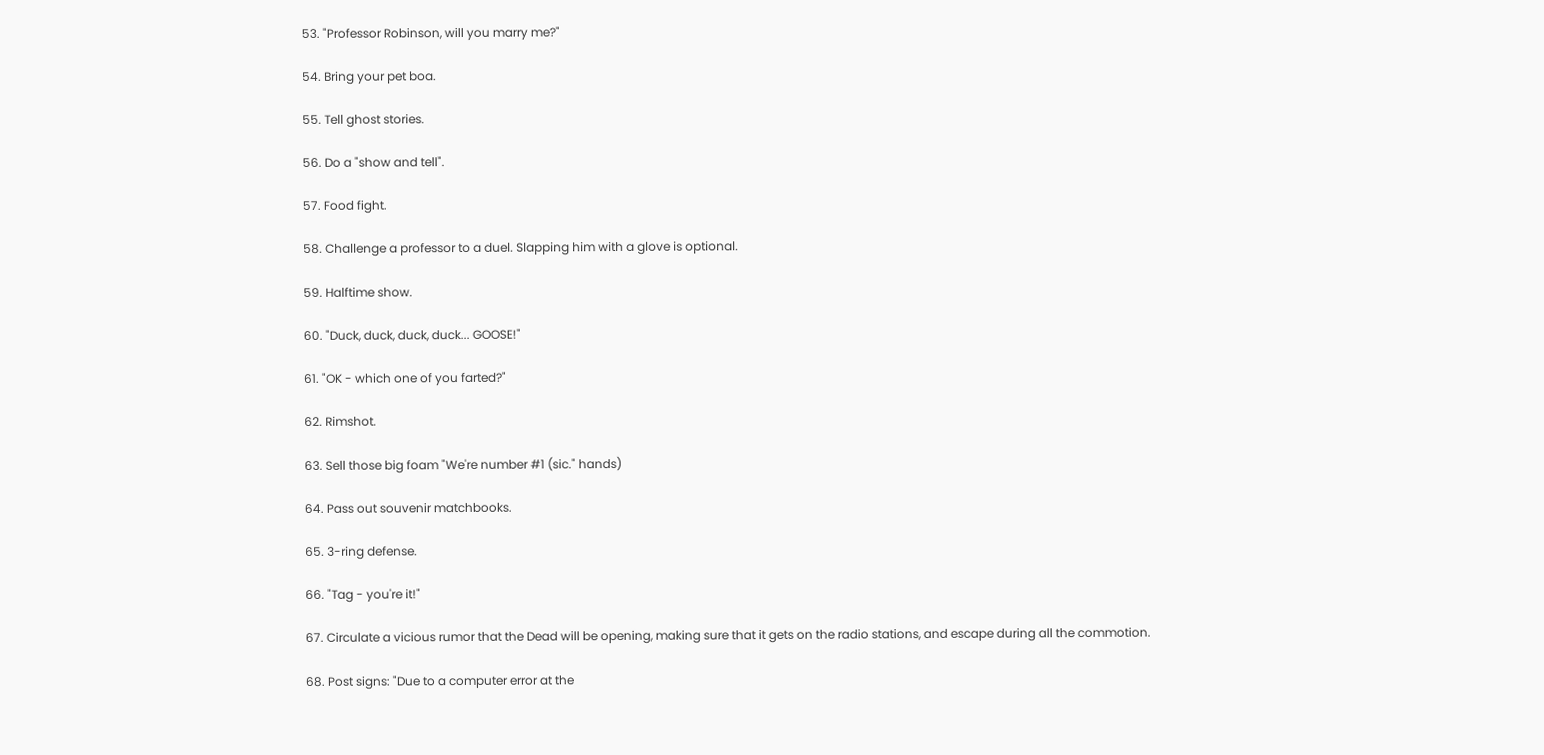53. "Professor Robinson, will you marry me?"

54. Bring your pet boa.

55. Tell ghost stories.

56. Do a "show and tell".

57. Food fight.

58. Challenge a professor to a duel. Slapping him with a glove is optional.

59. Halftime show.

60. "Duck, duck, duck, duck... GOOSE!"

61. "OK - which one of you farted?"

62. Rimshot.

63. Sell those big foam "We're number #1 (sic." hands)

64. Pass out souvenir matchbooks.

65. 3-ring defense.

66. "Tag - you're it!"

67. Circulate a vicious rumor that the Dead will be opening, making sure that it gets on the radio stations, and escape during all the commotion.

68. Post signs: "Due to a computer error at the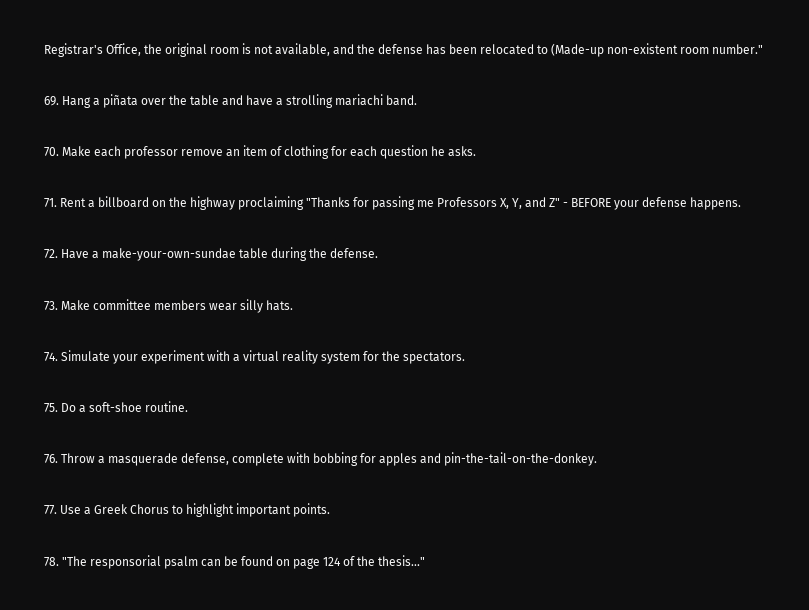Registrar's Office, the original room is not available, and the defense has been relocated to (Made-up non-existent room number."

69. Hang a piñata over the table and have a strolling mariachi band.

70. Make each professor remove an item of clothing for each question he asks.

71. Rent a billboard on the highway proclaiming "Thanks for passing me Professors X, Y, and Z" - BEFORE your defense happens.

72. Have a make-your-own-sundae table during the defense.

73. Make committee members wear silly hats.

74. Simulate your experiment with a virtual reality system for the spectators.

75. Do a soft-shoe routine.

76. Throw a masquerade defense, complete with bobbing for apples and pin-the-tail-on-the-donkey.

77. Use a Greek Chorus to highlight important points.

78. "The responsorial psalm can be found on page 124 of the thesis..."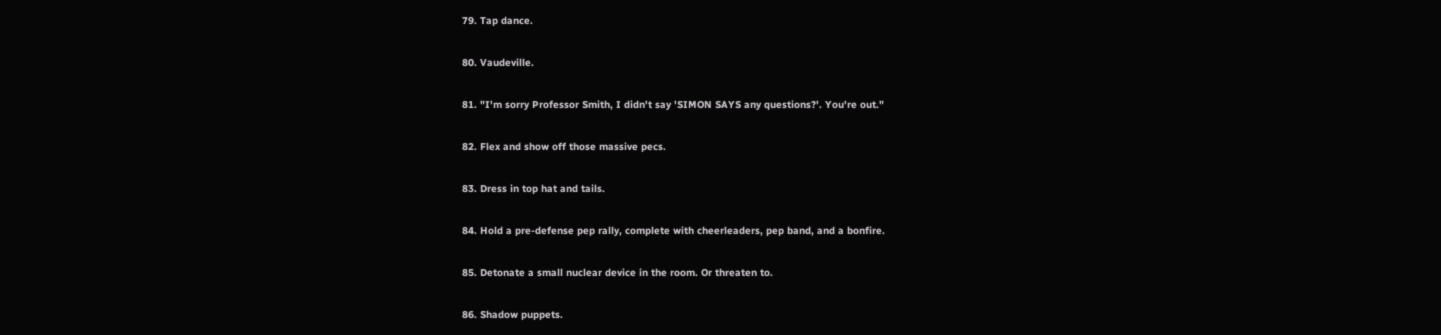79. Tap dance.

80. Vaudeville.

81. "I'm sorry Professor Smith, I didn't say 'SIMON SAYS any questions?'. You're out."

82. Flex and show off those massive pecs.

83. Dress in top hat and tails.

84. Hold a pre-defense pep rally, complete with cheerleaders, pep band, and a bonfire.

85. Detonate a small nuclear device in the room. Or threaten to.

86. Shadow puppets.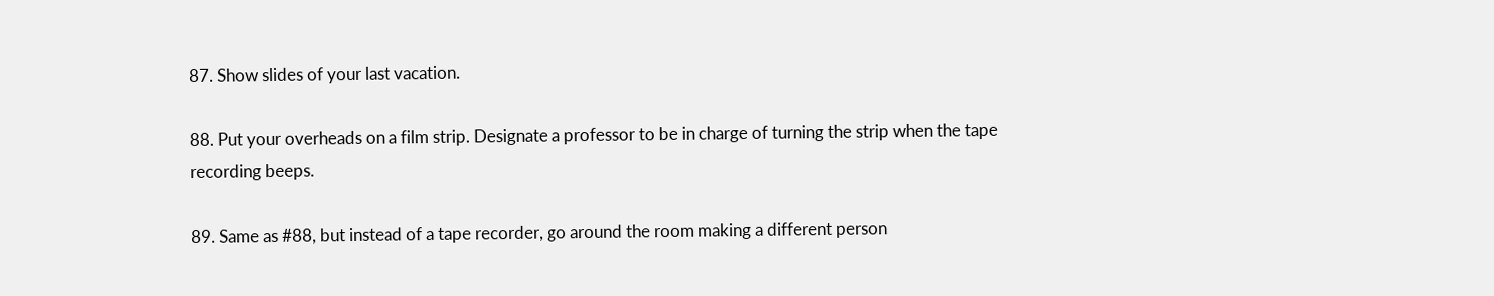87. Show slides of your last vacation.

88. Put your overheads on a film strip. Designate a professor to be in charge of turning the strip when the tape recording beeps.

89. Same as #88, but instead of a tape recorder, go around the room making a different person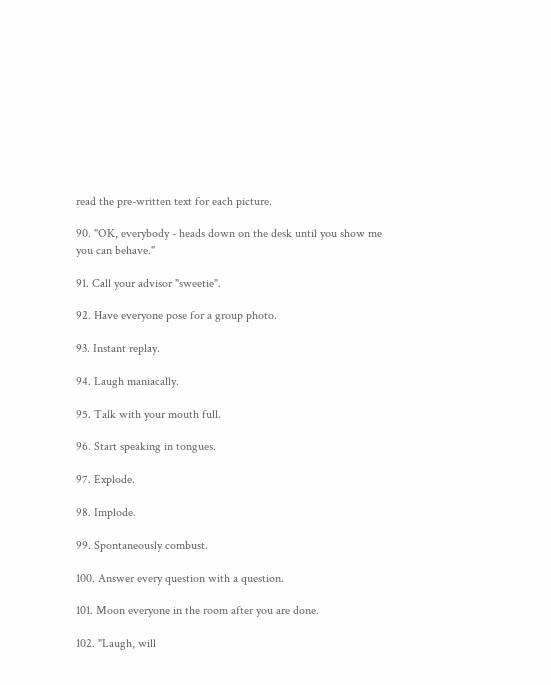read the pre-written text for each picture.

90. "OK, everybody - heads down on the desk until you show me you can behave."

91. Call your advisor "sweetie".

92. Have everyone pose for a group photo.

93. Instant replay.

94. Laugh maniacally.

95. Talk with your mouth full.

96. Start speaking in tongues.

97. Explode.

98. Implode.

99. Spontaneously combust.

100. Answer every question with a question.

101. Moon everyone in the room after you are done.

102. "Laugh, will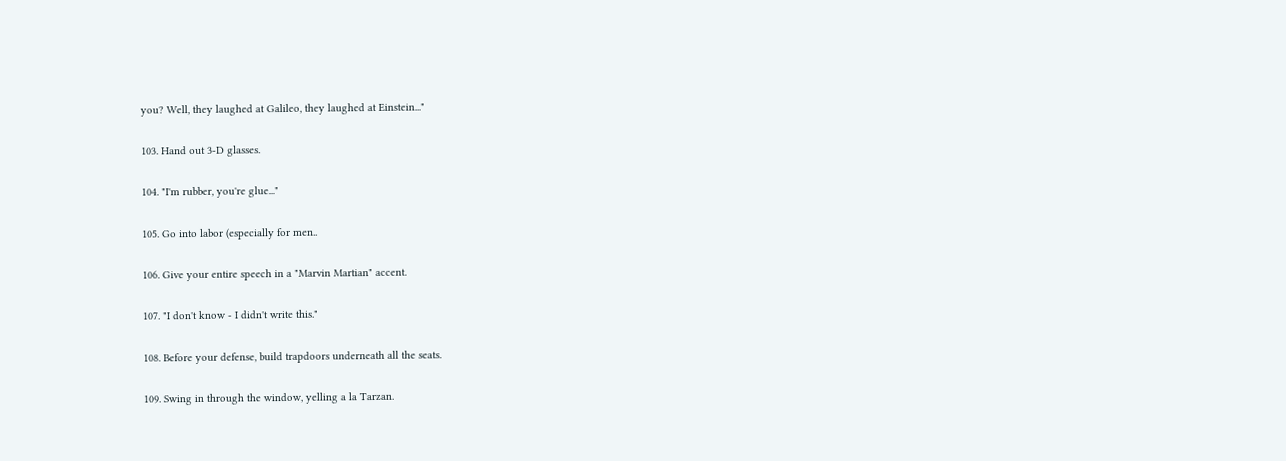you? Well, they laughed at Galileo, they laughed at Einstein..."

103. Hand out 3-D glasses.

104. "I'm rubber, you're glue..."

105. Go into labor (especially for men..

106. Give your entire speech in a "Marvin Martian" accent.

107. "I don't know - I didn't write this."

108. Before your defense, build trapdoors underneath all the seats.

109. Swing in through the window, yelling a la Tarzan.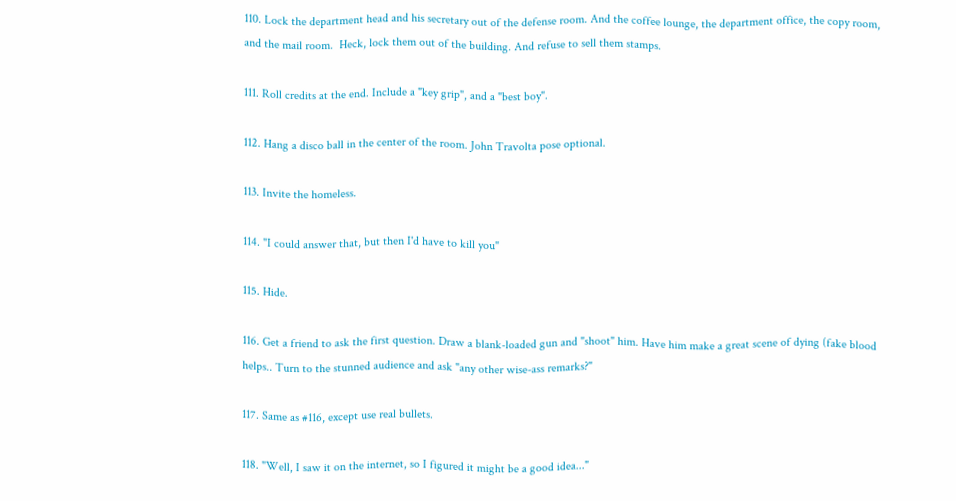110. Lock the department head and his secretary out of the defense room. And the coffee lounge, the department office, the copy room, and the mail room.  Heck, lock them out of the building. And refuse to sell them stamps.

111. Roll credits at the end. Include a "key grip", and a "best boy".

112. Hang a disco ball in the center of the room. John Travolta pose optional.

113. Invite the homeless.

114. "I could answer that, but then I'd have to kill you"

115. Hide.

116. Get a friend to ask the first question. Draw a blank-loaded gun and "shoot" him. Have him make a great scene of dying (fake blood helps.. Turn to the stunned audience and ask "any other wise-ass remarks?"

117. Same as #116, except use real bullets.

118. "Well, I saw it on the internet, so I figured it might be a good idea..."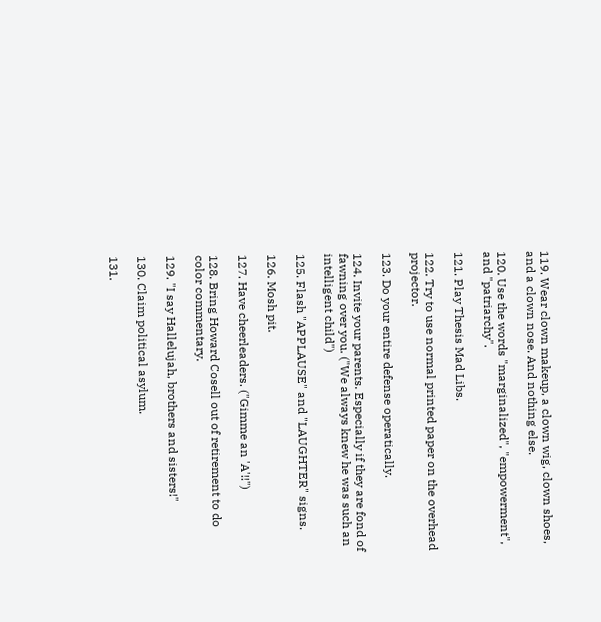119. Wear clown makeup, a clown wig, clown shoes, and a clown nose. And nothing else.

120. Use the words "marginalized", "empowerment", and "patriarchy".

121. Play Thesis Mad Libs.

122. Try to use normal printed paper on the overhead projector.

123. Do your entire defense operatically.

124. Invite your parents. Especially if they are fond of fawning over you. ("We always knew he was such an intelligent child")

125. Flash "APPLAUSE" and "LAUGHTER" signs.

126. Mosh pit.

127. Have cheerleaders. ("Gimme an 'A'!!")

128. Bring Howard Cosell out of retirement to do color commentary.

129. "I say Hallelujah, brothers and sisters!"

130. Claim political asylum.

131.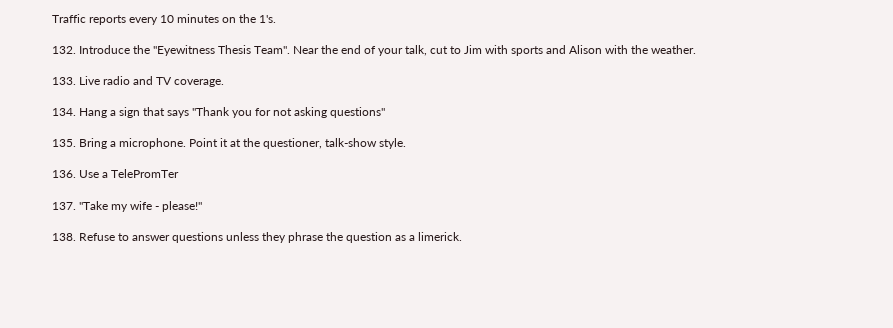Traffic reports every 10 minutes on the 1's.

132. Introduce the "Eyewitness Thesis Team". Near the end of your talk, cut to Jim with sports and Alison with the weather.

133. Live radio and TV coverage.

134. Hang a sign that says "Thank you for not asking questions"

135. Bring a microphone. Point it at the questioner, talk-show style.

136. Use a TelePromTer

137. "Take my wife - please!"

138. Refuse to answer questions unless they phrase the question as a limerick.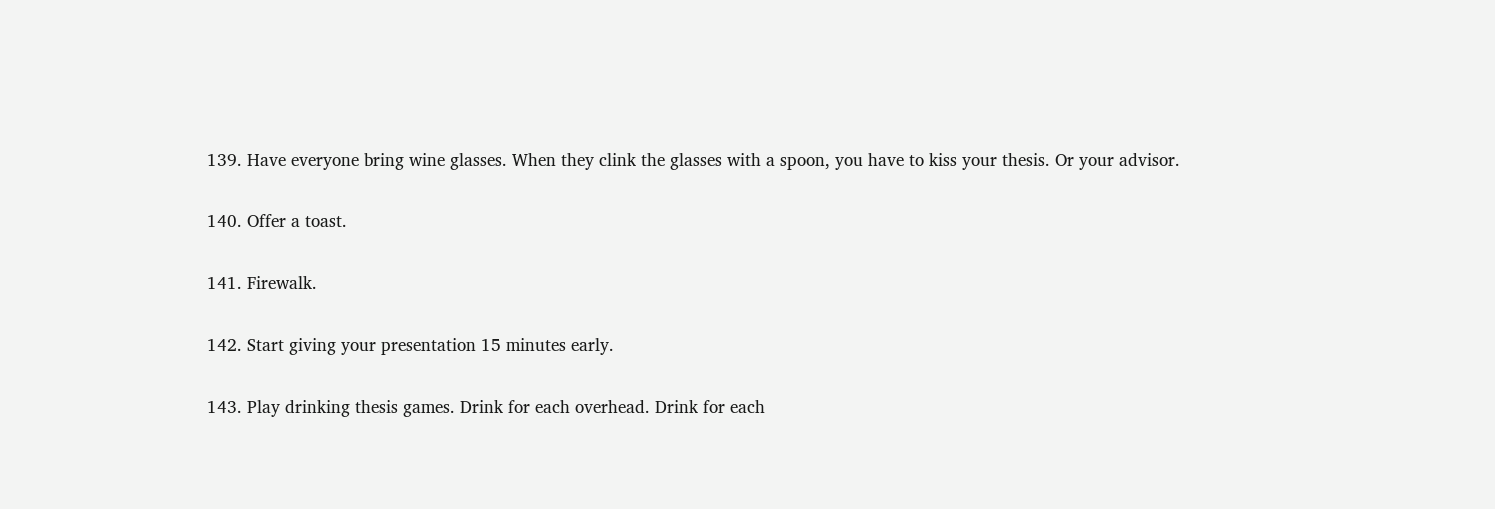139. Have everyone bring wine glasses. When they clink the glasses with a spoon, you have to kiss your thesis. Or your advisor.

140. Offer a toast.

141. Firewalk.

142. Start giving your presentation 15 minutes early.

143. Play drinking thesis games. Drink for each overhead. Drink for each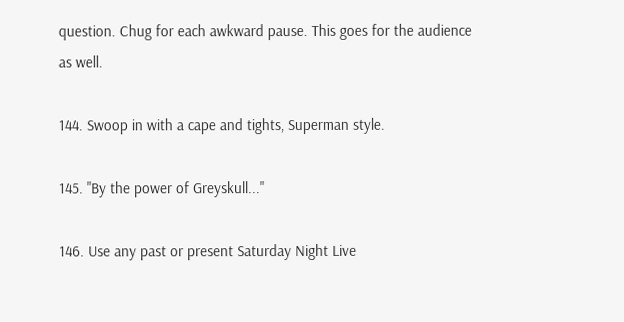question. Chug for each awkward pause. This goes for the audience as well.

144. Swoop in with a cape and tights, Superman style.

145. "By the power of Greyskull..."

146. Use any past or present Saturday Night Live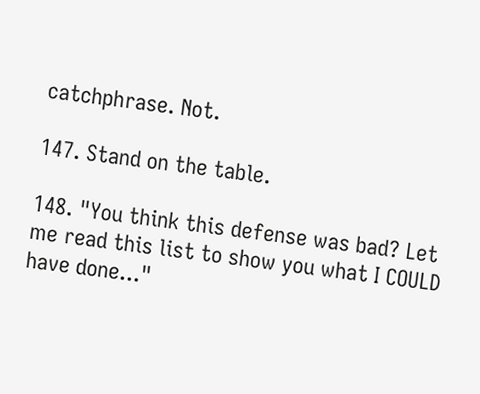catchphrase. Not.

147. Stand on the table.

148. "You think this defense was bad? Let me read this list to show you what I COULD have done..."